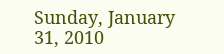Sunday, January 31, 2010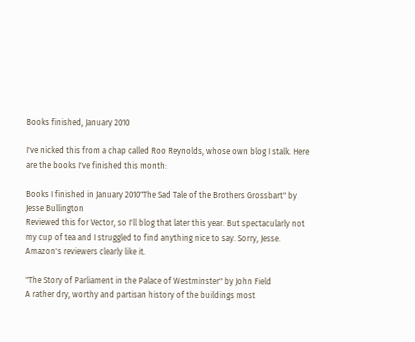Books finished, January 2010

I've nicked this from a chap called Roo Reynolds, whose own blog I stalk. Here are the books I've finished this month:

Books I finished in January 2010"The Sad Tale of the Brothers Grossbart" by Jesse Bullington
Reviewed this for Vector, so I'll blog that later this year. But spectacularly not my cup of tea and I struggled to find anything nice to say. Sorry, Jesse. Amazon's reviewers clearly like it.

"The Story of Parliament in the Palace of Westminster" by John Field
A rather dry, worthy and partisan history of the buildings most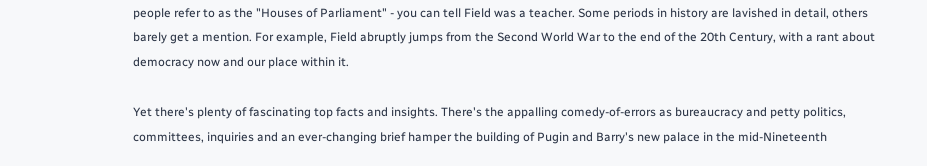people refer to as the "Houses of Parliament" - you can tell Field was a teacher. Some periods in history are lavished in detail, others barely get a mention. For example, Field abruptly jumps from the Second World War to the end of the 20th Century, with a rant about democracy now and our place within it.

Yet there's plenty of fascinating top facts and insights. There's the appalling comedy-of-errors as bureaucracy and petty politics, committees, inquiries and an ever-changing brief hamper the building of Pugin and Barry's new palace in the mid-Nineteenth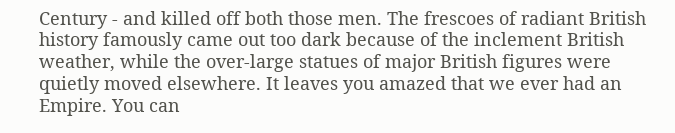Century - and killed off both those men. The frescoes of radiant British history famously came out too dark because of the inclement British weather, while the over-large statues of major British figures were quietly moved elsewhere. It leaves you amazed that we ever had an Empire. You can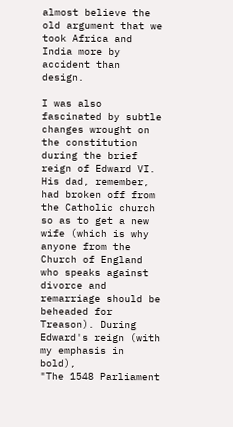almost believe the old argument that we took Africa and India more by accident than design.

I was also fascinated by subtle changes wrought on the constitution during the brief reign of Edward VI. His dad, remember, had broken off from the Catholic church so as to get a new wife (which is why anyone from the Church of England who speaks against divorce and remarriage should be beheaded for Treason). During Edward's reign (with my emphasis in bold),
"The 1548 Parliament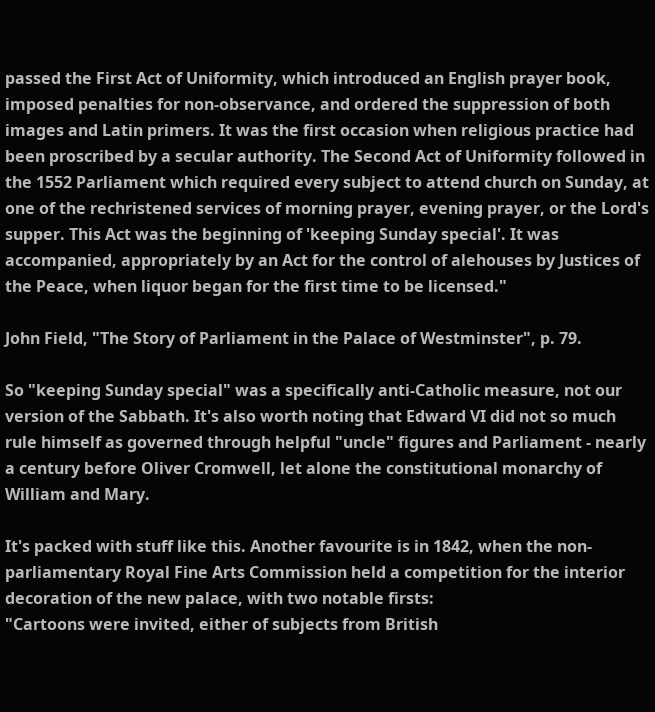passed the First Act of Uniformity, which introduced an English prayer book, imposed penalties for non-observance, and ordered the suppression of both images and Latin primers. It was the first occasion when religious practice had been proscribed by a secular authority. The Second Act of Uniformity followed in the 1552 Parliament which required every subject to attend church on Sunday, at one of the rechristened services of morning prayer, evening prayer, or the Lord's supper. This Act was the beginning of 'keeping Sunday special'. It was accompanied, appropriately by an Act for the control of alehouses by Justices of the Peace, when liquor began for the first time to be licensed."

John Field, "The Story of Parliament in the Palace of Westminster", p. 79.

So "keeping Sunday special" was a specifically anti-Catholic measure, not our version of the Sabbath. It's also worth noting that Edward VI did not so much rule himself as governed through helpful "uncle" figures and Parliament - nearly a century before Oliver Cromwell, let alone the constitutional monarchy of William and Mary.

It's packed with stuff like this. Another favourite is in 1842, when the non-parliamentary Royal Fine Arts Commission held a competition for the interior decoration of the new palace, with two notable firsts:
"Cartoons were invited, either of subjects from British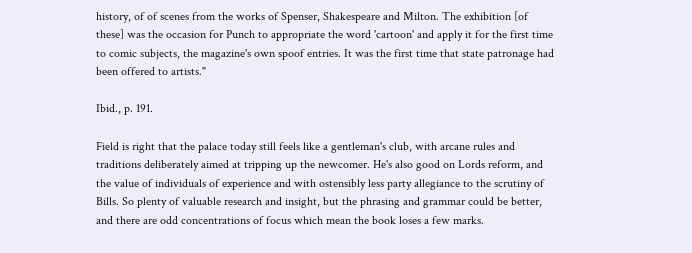history, of of scenes from the works of Spenser, Shakespeare and Milton. The exhibition [of these] was the occasion for Punch to appropriate the word 'cartoon' and apply it for the first time to comic subjects, the magazine's own spoof entries. It was the first time that state patronage had been offered to artists."

Ibid., p. 191.

Field is right that the palace today still feels like a gentleman's club, with arcane rules and traditions deliberately aimed at tripping up the newcomer. He's also good on Lords reform, and the value of individuals of experience and with ostensibly less party allegiance to the scrutiny of Bills. So plenty of valuable research and insight, but the phrasing and grammar could be better, and there are odd concentrations of focus which mean the book loses a few marks.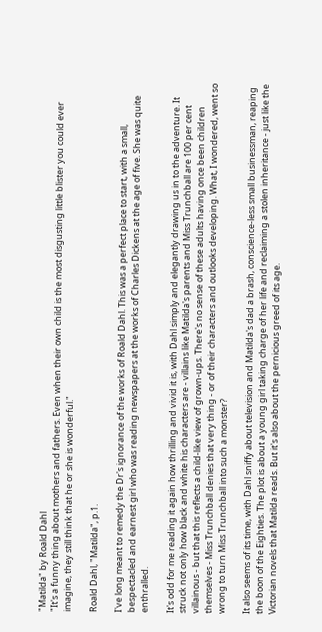"Matilda" by Roald Dahl
"It's a funny thing about mothers and fathers. Even when their own child is the most disgusting little blister you could ever imagine, they still think that he or she is wonderful."

Roald Dahl, "Matilda", p.1.

I've long meant to remedy the Dr's ignorance of the works of Roald Dahl. This was a perfect place to start, with a small, bespectacled and earnest girl who was reading newspapers at the works of Charles Dickens at the age of five. She was quite enthralled.

It's odd for me reading it again how thrilling and vivid it is, with Dahl simply and elegantly drawing us in to the adventure. It struck not only how black and white his characters are - villains like Matilda's parents and Miss Trunchball are 100 per cent villainous - but that this reflects a child-like view of grown-ups. There's no sense of these adults having once been children themselves - Miss Trunchball denies that very thing - or of their characters and outlooks developing. What, I wondered, went so wrong to turn Miss Trunchball into such a monster?

It also seems of its time, with Dahl sniffy about television and Matilda's dad a brash, conscience-less small businessman, reaping the boon of the Eighties. The plot is about a young girl taking charge of her life and reclaiming a stolen inheritance - just like the Victorian novels that Matilda reads. But it's also about the pernicious greed of its age.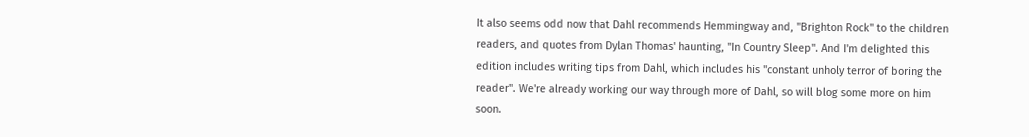It also seems odd now that Dahl recommends Hemmingway and, "Brighton Rock" to the children readers, and quotes from Dylan Thomas' haunting, "In Country Sleep". And I'm delighted this edition includes writing tips from Dahl, which includes his "constant unholy terror of boring the reader". We're already working our way through more of Dahl, so will blog some more on him soon.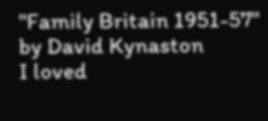"Family Britain 1951-57" by David Kynaston
I loved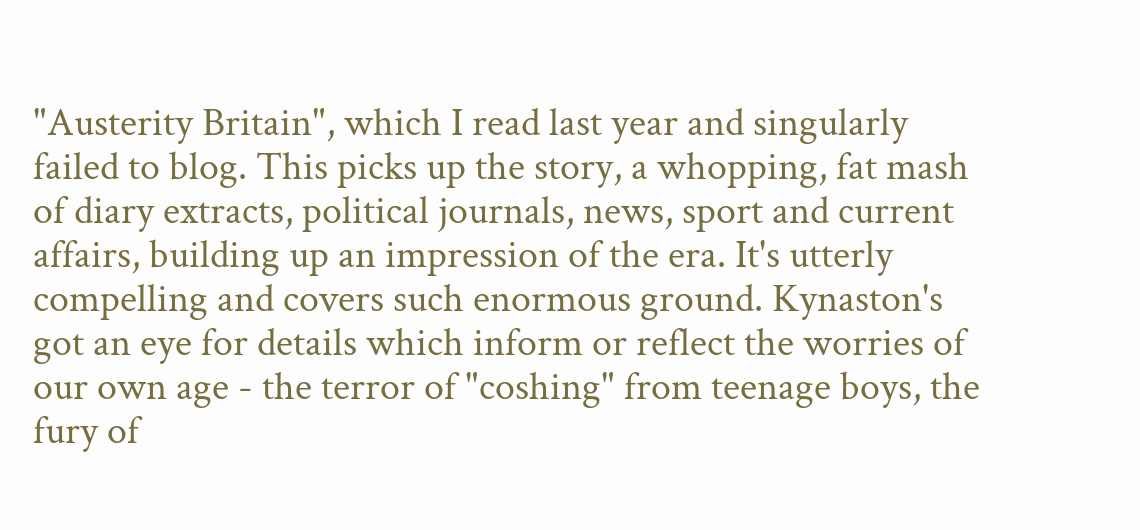"Austerity Britain", which I read last year and singularly failed to blog. This picks up the story, a whopping, fat mash of diary extracts, political journals, news, sport and current affairs, building up an impression of the era. It's utterly compelling and covers such enormous ground. Kynaston's got an eye for details which inform or reflect the worries of our own age - the terror of "coshing" from teenage boys, the fury of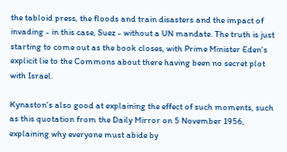the tabloid press, the floods and train disasters and the impact of invading - in this case, Suez - without a UN mandate. The truth is just starting to come out as the book closes, with Prime Minister Eden's explicit lie to the Commons about there having been no secret plot with Israel.

Kynaston's also good at explaining the effect of such moments, such as this quotation from the Daily Mirror on 5 November 1956, explaining why everyone must abide by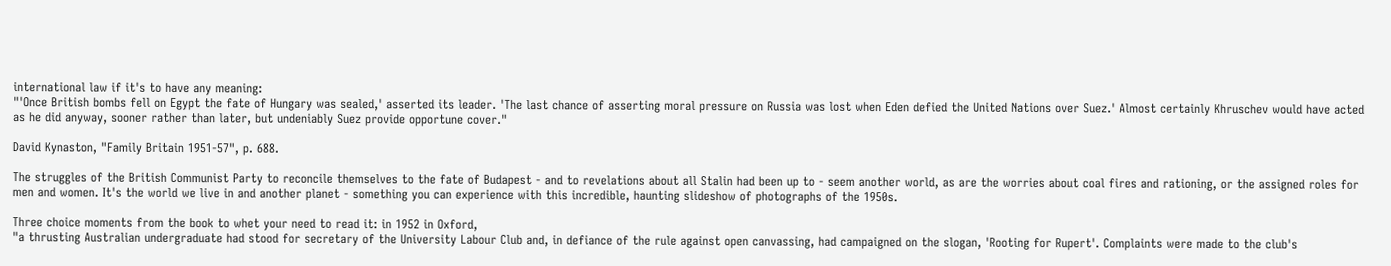international law if it's to have any meaning:
"'Once British bombs fell on Egypt the fate of Hungary was sealed,' asserted its leader. 'The last chance of asserting moral pressure on Russia was lost when Eden defied the United Nations over Suez.' Almost certainly Khruschev would have acted as he did anyway, sooner rather than later, but undeniably Suez provide opportune cover."

David Kynaston, "Family Britain 1951-57", p. 688.

The struggles of the British Communist Party to reconcile themselves to the fate of Budapest - and to revelations about all Stalin had been up to - seem another world, as are the worries about coal fires and rationing, or the assigned roles for men and women. It's the world we live in and another planet - something you can experience with this incredible, haunting slideshow of photographs of the 1950s.

Three choice moments from the book to whet your need to read it: in 1952 in Oxford,
"a thrusting Australian undergraduate had stood for secretary of the University Labour Club and, in defiance of the rule against open canvassing, had campaigned on the slogan, 'Rooting for Rupert'. Complaints were made to the club's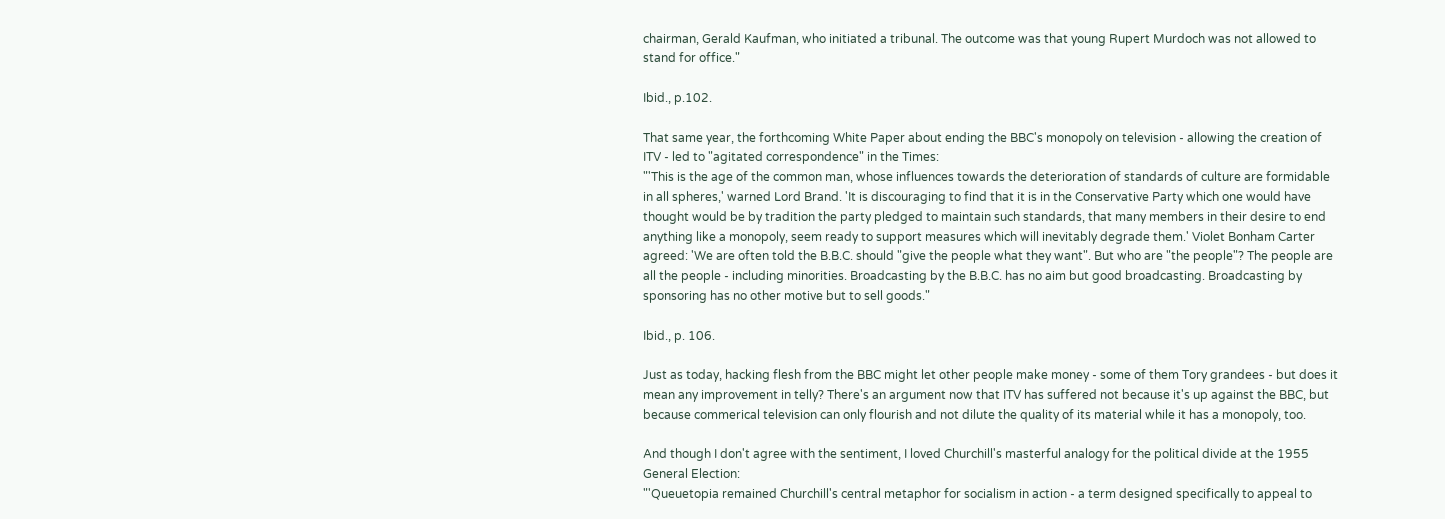chairman, Gerald Kaufman, who initiated a tribunal. The outcome was that young Rupert Murdoch was not allowed to stand for office."

Ibid., p.102.

That same year, the forthcoming White Paper about ending the BBC's monopoly on television - allowing the creation of ITV - led to "agitated correspondence" in the Times:
"'This is the age of the common man, whose influences towards the deterioration of standards of culture are formidable in all spheres,' warned Lord Brand. 'It is discouraging to find that it is in the Conservative Party which one would have thought would be by tradition the party pledged to maintain such standards, that many members in their desire to end anything like a monopoly, seem ready to support measures which will inevitably degrade them.' Violet Bonham Carter agreed: 'We are often told the B.B.C. should "give the people what they want". But who are "the people"? The people are all the people - including minorities. Broadcasting by the B.B.C. has no aim but good broadcasting. Broadcasting by sponsoring has no other motive but to sell goods."

Ibid., p. 106.

Just as today, hacking flesh from the BBC might let other people make money - some of them Tory grandees - but does it mean any improvement in telly? There's an argument now that ITV has suffered not because it's up against the BBC, but because commerical television can only flourish and not dilute the quality of its material while it has a monopoly, too.

And though I don't agree with the sentiment, I loved Churchill's masterful analogy for the political divide at the 1955 General Election:
"'Queuetopia remained Churchill's central metaphor for socialism in action - a term designed specifically to appeal to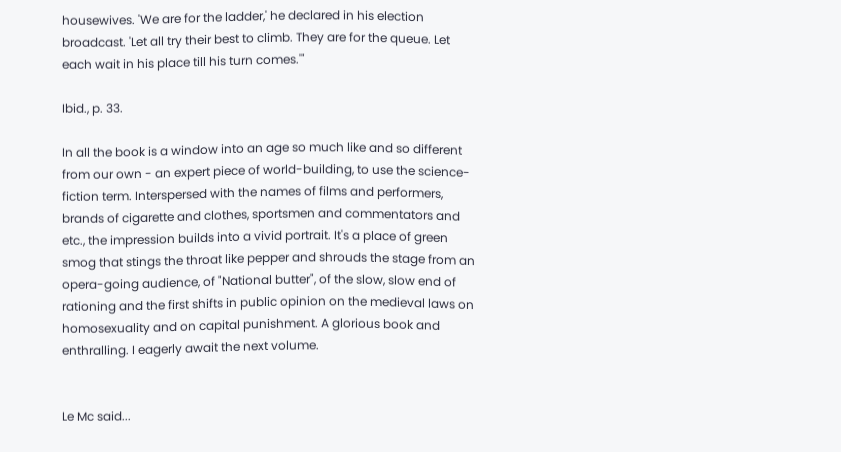housewives. 'We are for the ladder,' he declared in his election broadcast. 'Let all try their best to climb. They are for the queue. Let each wait in his place till his turn comes.'"

Ibid., p. 33.

In all the book is a window into an age so much like and so different from our own - an expert piece of world-building, to use the science-fiction term. Interspersed with the names of films and performers, brands of cigarette and clothes, sportsmen and commentators and etc., the impression builds into a vivid portrait. It's a place of green smog that stings the throat like pepper and shrouds the stage from an opera-going audience, of "National butter", of the slow, slow end of rationing and the first shifts in public opinion on the medieval laws on homosexuality and on capital punishment. A glorious book and enthralling. I eagerly await the next volume.


Le Mc said...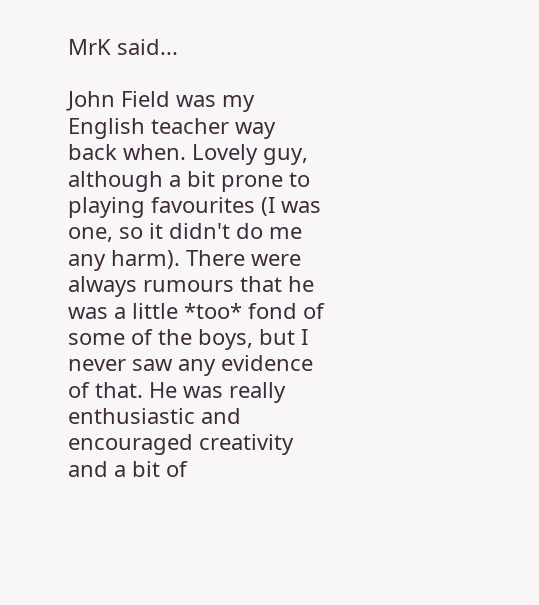MrK said...

John Field was my English teacher way back when. Lovely guy, although a bit prone to playing favourites (I was one, so it didn't do me any harm). There were always rumours that he was a little *too* fond of some of the boys, but I never saw any evidence of that. He was really enthusiastic and encouraged creativity and a bit of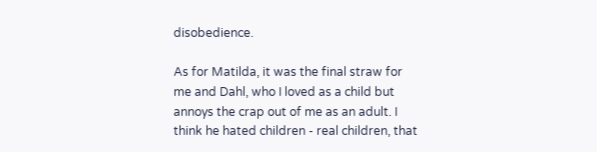disobedience.

As for Matilda, it was the final straw for me and Dahl, who I loved as a child but annoys the crap out of me as an adult. I think he hated children - real children, that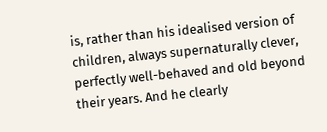is, rather than his idealised version of children, always supernaturally clever, perfectly well-behaved and old beyond their years. And he clearly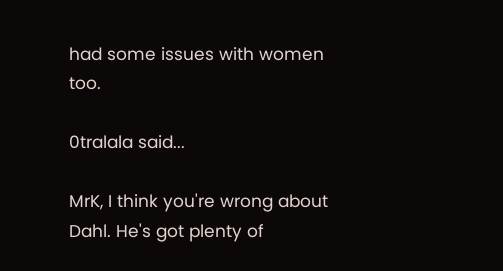had some issues with women too.

0tralala said...

MrK, I think you're wrong about Dahl. He's got plenty of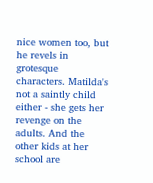nice women too, but he revels in grotesque characters. Matilda's not a saintly child either - she gets her revenge on the adults. And the other kids at her school are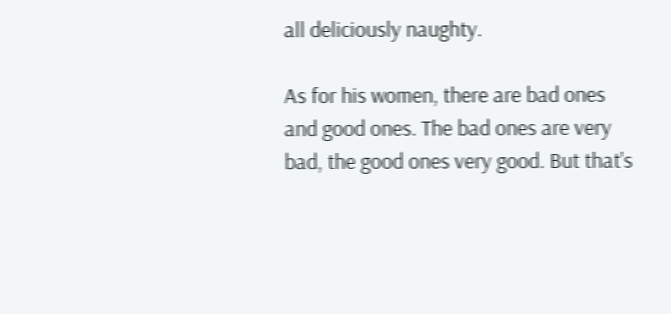all deliciously naughty.

As for his women, there are bad ones and good ones. The bad ones are very bad, the good ones very good. But that's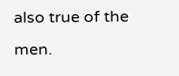also true of the men.